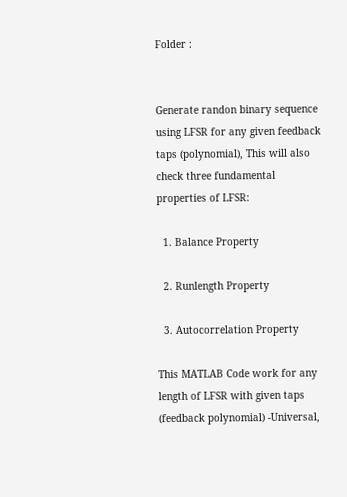Folder :


Generate randon binary sequence using LFSR for any given feedback taps (polynomial), This will also check three fundamental properties of LFSR:

  1. Balance Property

  2. Runlength Property

  3. Autocorrelation Property

This MATLAB Code work for any length of LFSR with given taps (feedback polynomial) -Universal,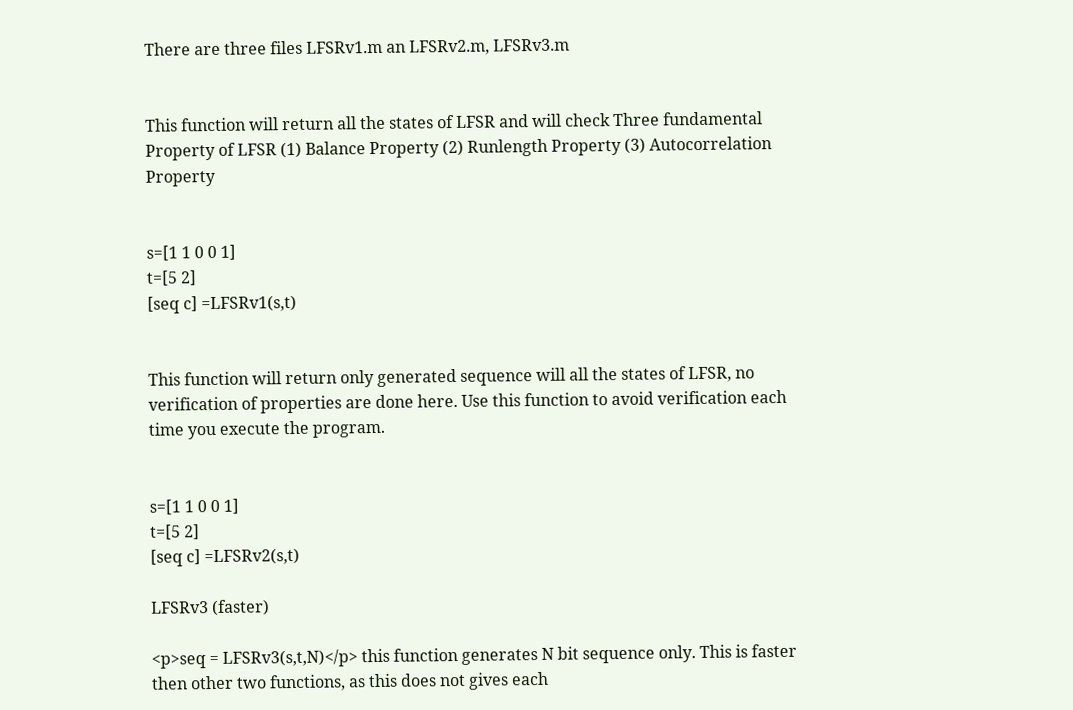There are three files LFSRv1.m an LFSRv2.m, LFSRv3.m


This function will return all the states of LFSR and will check Three fundamental Property of LFSR (1) Balance Property (2) Runlength Property (3) Autocorrelation Property


s=[1 1 0 0 1]
t=[5 2]
[seq c] =LFSRv1(s,t)


This function will return only generated sequence will all the states of LFSR, no verification of properties are done here. Use this function to avoid verification each time you execute the program.


s=[1 1 0 0 1]
t=[5 2]
[seq c] =LFSRv2(s,t)

LFSRv3 (faster)

<p>seq = LFSRv3(s,t,N)</p> this function generates N bit sequence only. This is faster then other two functions, as this does not gives each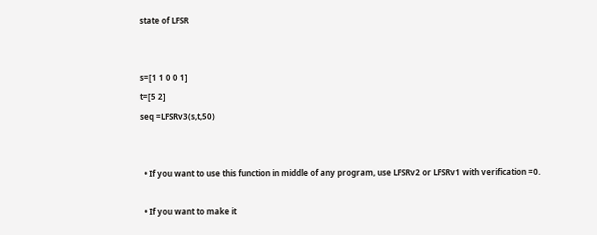state of LFSR


s=[1 1 0 0 1]
t=[5 2]
seq =LFSRv3(s,t,50)


  • If you want to use this function in middle of any program, use LFSRv2 or LFSRv1 with verification =0.

  • If you want to make it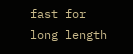fast for long length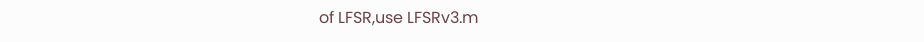of LFSR,use LFSRv3.m